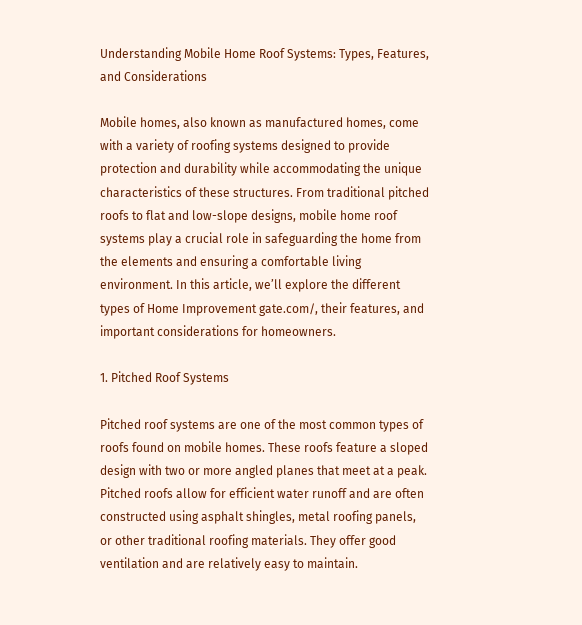Understanding Mobile Home Roof Systems: Types, Features, and Considerations

Mobile homes, also known as manufactured homes, come with a variety of roofing systems designed to provide protection and durability while accommodating the unique characteristics of these structures. From traditional pitched roofs to flat and low-slope designs, mobile home roof systems play a crucial role in safeguarding the home from the elements and ensuring a comfortable living environment. In this article, we’ll explore the different types of Home Improvement gate.com/, their features, and important considerations for homeowners.

1. Pitched Roof Systems

Pitched roof systems are one of the most common types of roofs found on mobile homes. These roofs feature a sloped design with two or more angled planes that meet at a peak. Pitched roofs allow for efficient water runoff and are often constructed using asphalt shingles, metal roofing panels, or other traditional roofing materials. They offer good ventilation and are relatively easy to maintain.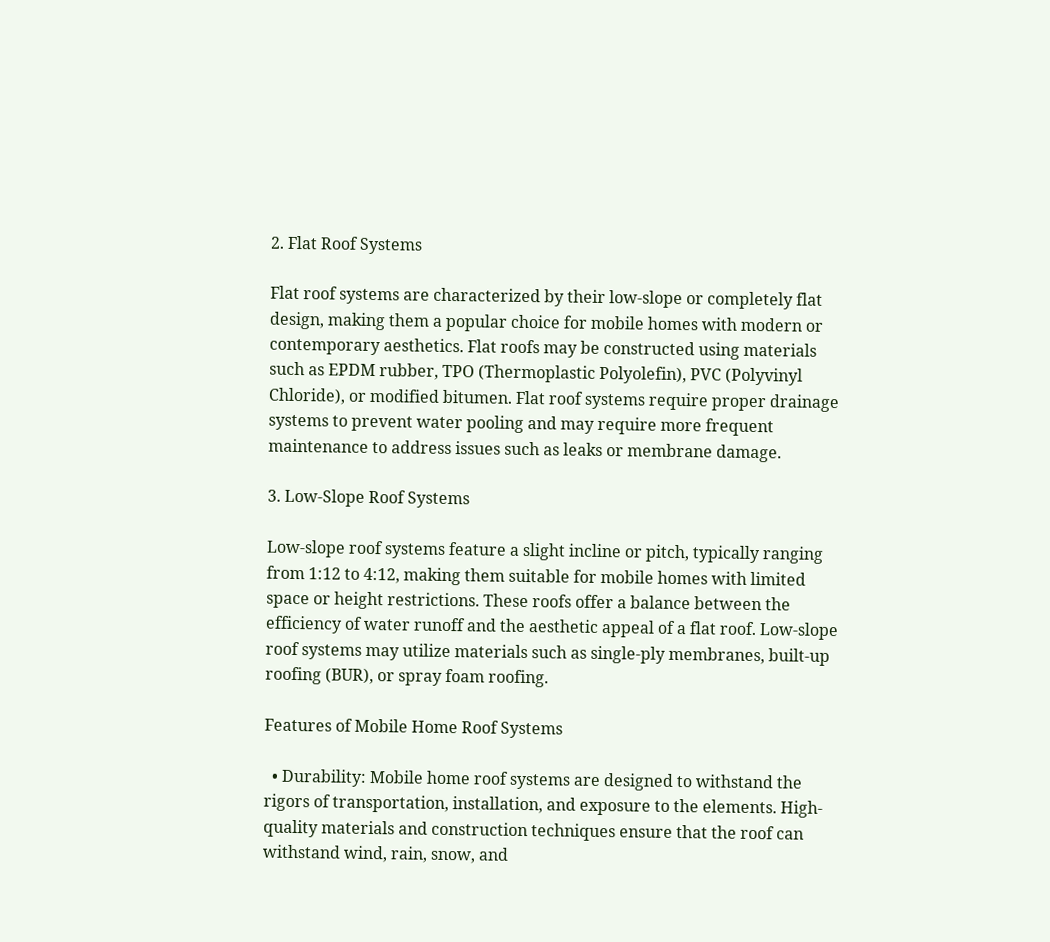2. Flat Roof Systems

Flat roof systems are characterized by their low-slope or completely flat design, making them a popular choice for mobile homes with modern or contemporary aesthetics. Flat roofs may be constructed using materials such as EPDM rubber, TPO (Thermoplastic Polyolefin), PVC (Polyvinyl Chloride), or modified bitumen. Flat roof systems require proper drainage systems to prevent water pooling and may require more frequent maintenance to address issues such as leaks or membrane damage.

3. Low-Slope Roof Systems

Low-slope roof systems feature a slight incline or pitch, typically ranging from 1:12 to 4:12, making them suitable for mobile homes with limited space or height restrictions. These roofs offer a balance between the efficiency of water runoff and the aesthetic appeal of a flat roof. Low-slope roof systems may utilize materials such as single-ply membranes, built-up roofing (BUR), or spray foam roofing.

Features of Mobile Home Roof Systems

  • Durability: Mobile home roof systems are designed to withstand the rigors of transportation, installation, and exposure to the elements. High-quality materials and construction techniques ensure that the roof can withstand wind, rain, snow, and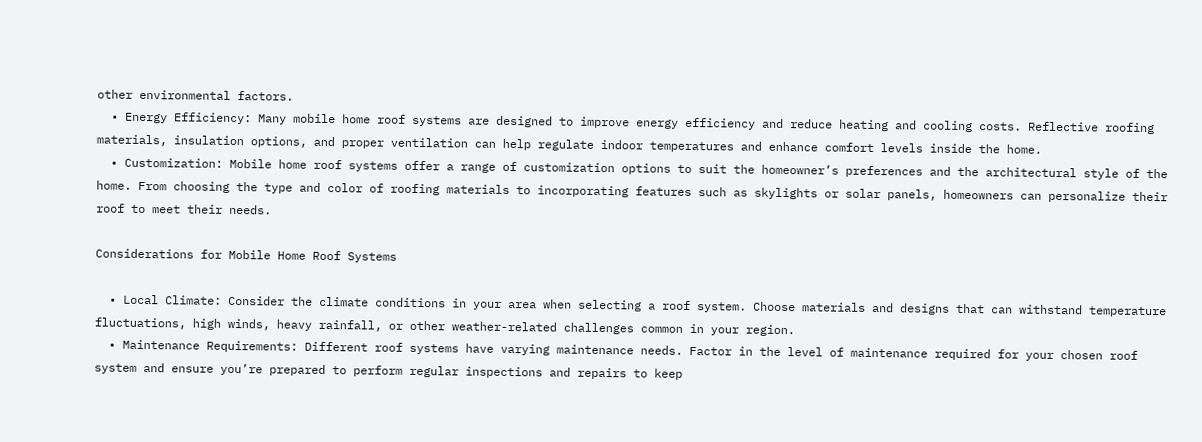other environmental factors.
  • Energy Efficiency: Many mobile home roof systems are designed to improve energy efficiency and reduce heating and cooling costs. Reflective roofing materials, insulation options, and proper ventilation can help regulate indoor temperatures and enhance comfort levels inside the home.
  • Customization: Mobile home roof systems offer a range of customization options to suit the homeowner’s preferences and the architectural style of the home. From choosing the type and color of roofing materials to incorporating features such as skylights or solar panels, homeowners can personalize their roof to meet their needs.

Considerations for Mobile Home Roof Systems

  • Local Climate: Consider the climate conditions in your area when selecting a roof system. Choose materials and designs that can withstand temperature fluctuations, high winds, heavy rainfall, or other weather-related challenges common in your region.
  • Maintenance Requirements: Different roof systems have varying maintenance needs. Factor in the level of maintenance required for your chosen roof system and ensure you’re prepared to perform regular inspections and repairs to keep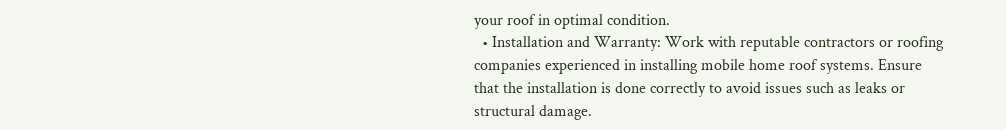your roof in optimal condition.
  • Installation and Warranty: Work with reputable contractors or roofing companies experienced in installing mobile home roof systems. Ensure that the installation is done correctly to avoid issues such as leaks or structural damage.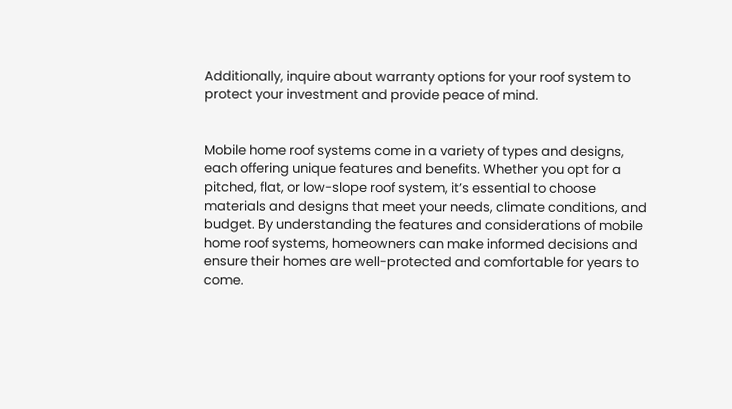Additionally, inquire about warranty options for your roof system to protect your investment and provide peace of mind.


Mobile home roof systems come in a variety of types and designs, each offering unique features and benefits. Whether you opt for a pitched, flat, or low-slope roof system, it’s essential to choose materials and designs that meet your needs, climate conditions, and budget. By understanding the features and considerations of mobile home roof systems, homeowners can make informed decisions and ensure their homes are well-protected and comfortable for years to come.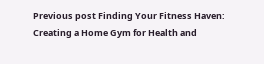Previous post Finding Your Fitness Haven: Creating a Home Gym for Health and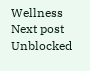Wellness
Next post Unblocked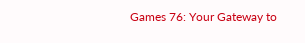Games 76: Your Gateway to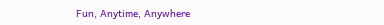Fun, Anytime, Anywhere